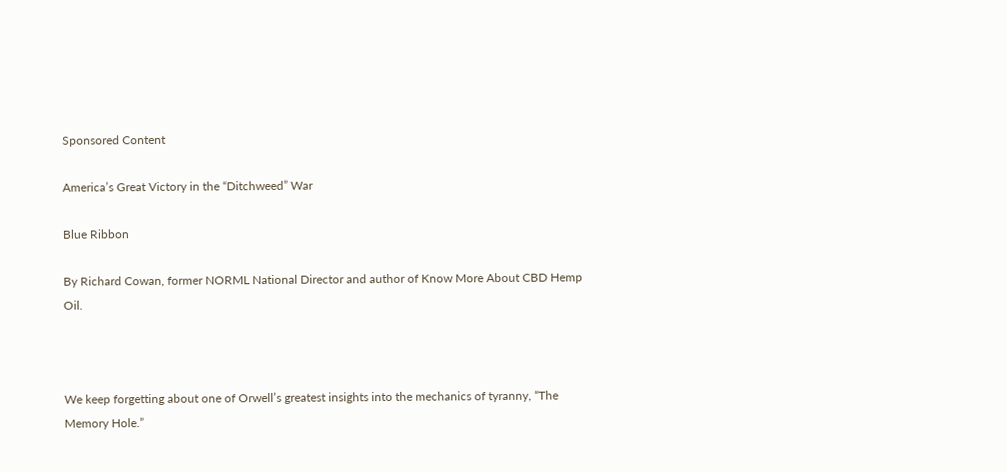Sponsored Content

America’s Great Victory in the “Ditchweed” War

Blue Ribbon

By Richard Cowan, former NORML National Director and author of Know More About CBD Hemp Oil.



We keep forgetting about one of Orwell’s greatest insights into the mechanics of tyranny, “The Memory Hole.”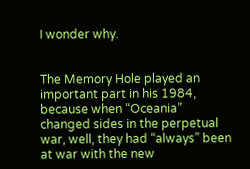I wonder why.


The Memory Hole played an important part in his 1984, because when “Oceania” changed sides in the perpetual war, well, they had “always” been at war with the new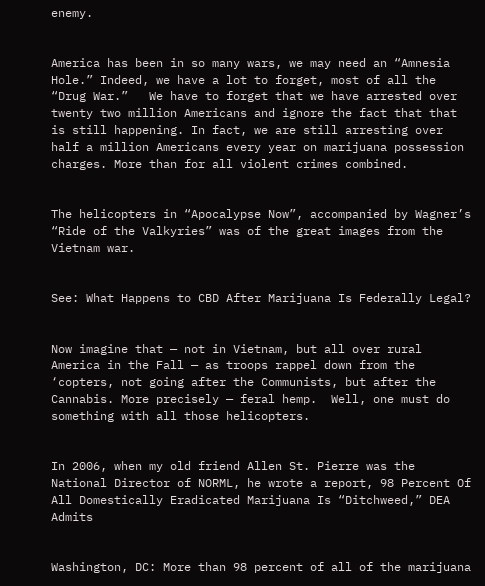enemy.


America has been in so many wars, we may need an “Amnesia Hole.” Indeed, we have a lot to forget, most of all the “Drug War.”   We have to forget that we have arrested over twenty two million Americans and ignore the fact that that is still happening. In fact, we are still arresting over half a million Americans every year on marijuana possession charges. More than for all violent crimes combined.


The helicopters in “Apocalypse Now”, accompanied by Wagner’s “Ride of the Valkyries” was of the great images from the Vietnam war.


See: What Happens to CBD After Marijuana Is Federally Legal?


Now imagine that — not in Vietnam, but all over rural America in the Fall — as troops rappel down from the ‘copters, not going after the Communists, but after the Cannabis. More precisely — feral hemp.  Well, one must do something with all those helicopters.


In 2006, when my old friend Allen St. Pierre was the National Director of NORML, he wrote a report, 98 Percent Of All Domestically Eradicated Marijuana Is “Ditchweed,” DEA Admits


Washington, DC: More than 98 percent of all of the marijuana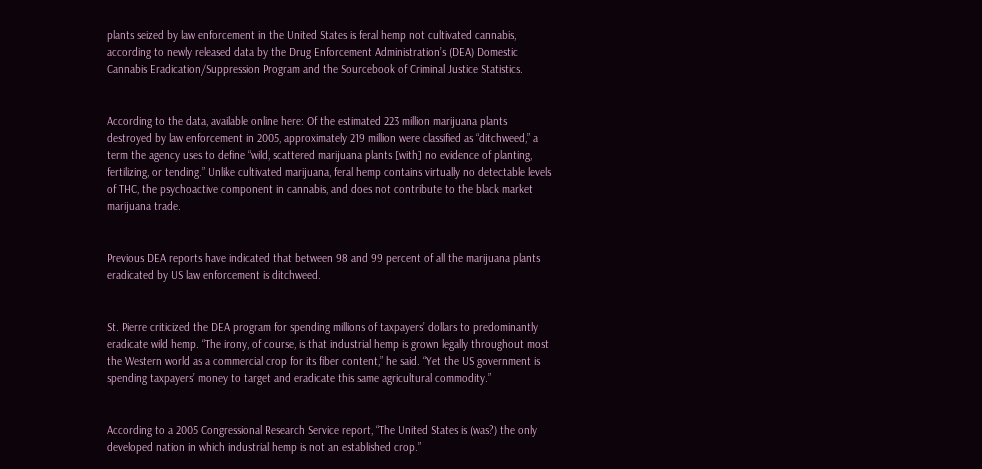plants seized by law enforcement in the United States is feral hemp not cultivated cannabis, according to newly released data by the Drug Enforcement Administration’s (DEA) Domestic Cannabis Eradication/Suppression Program and the Sourcebook of Criminal Justice Statistics.


According to the data, available online here: Of the estimated 223 million marijuana plants destroyed by law enforcement in 2005, approximately 219 million were classified as “ditchweed,” a term the agency uses to define “wild, scattered marijuana plants [with] no evidence of planting, fertilizing, or tending.” Unlike cultivated marijuana, feral hemp contains virtually no detectable levels of THC, the psychoactive component in cannabis, and does not contribute to the black market marijuana trade.


Previous DEA reports have indicated that between 98 and 99 percent of all the marijuana plants eradicated by US law enforcement is ditchweed.


St. Pierre criticized the DEA program for spending millions of taxpayers’ dollars to predominantly eradicate wild hemp. “The irony, of course, is that industrial hemp is grown legally throughout most the Western world as a commercial crop for its fiber content,” he said. “Yet the US government is spending taxpayers’ money to target and eradicate this same agricultural commodity.”


According to a 2005 Congressional Research Service report, “The United States is (was?) the only developed nation in which industrial hemp is not an established crop.”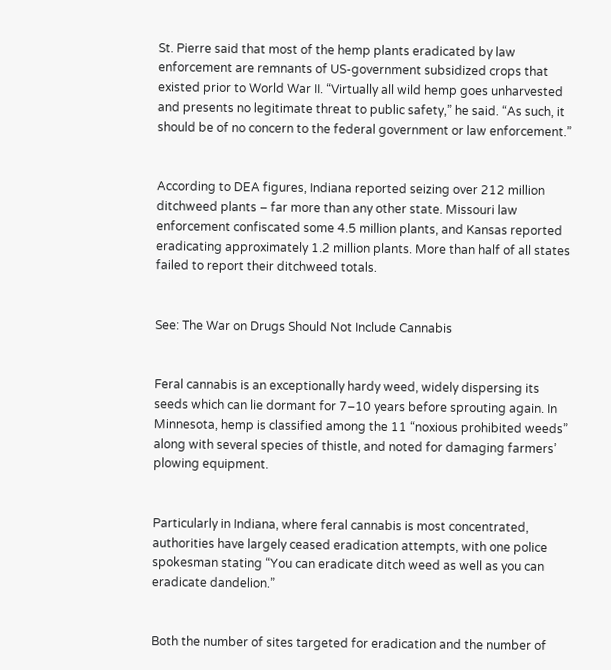St. Pierre said that most of the hemp plants eradicated by law enforcement are remnants of US-government subsidized crops that existed prior to World War II. “Virtually all wild hemp goes unharvested and presents no legitimate threat to public safety,” he said. “As such, it should be of no concern to the federal government or law enforcement.”


According to DEA figures, Indiana reported seizing over 212 million ditchweed plants – far more than any other state. Missouri law enforcement confiscated some 4.5 million plants, and Kansas reported eradicating approximately 1.2 million plants. More than half of all states failed to report their ditchweed totals.


See: The War on Drugs Should Not Include Cannabis


Feral cannabis is an exceptionally hardy weed, widely dispersing its seeds which can lie dormant for 7–10 years before sprouting again. In Minnesota, hemp is classified among the 11 “noxious prohibited weeds” along with several species of thistle, and noted for damaging farmers’ plowing equipment.


Particularly in Indiana, where feral cannabis is most concentrated, authorities have largely ceased eradication attempts, with one police spokesman stating “You can eradicate ditch weed as well as you can eradicate dandelion.”


Both the number of sites targeted for eradication and the number of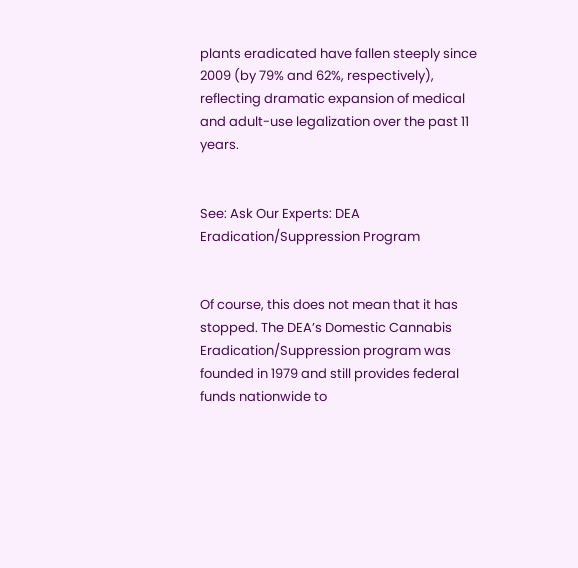plants eradicated have fallen steeply since 2009 (by 79% and 62%, respectively), reflecting dramatic expansion of medical and adult-use legalization over the past 11 years.


See: Ask Our Experts: DEA Eradication/Suppression Program


Of course, this does not mean that it has stopped. The DEA’s Domestic Cannabis Eradication/Suppression program was founded in 1979 and still provides federal funds nationwide to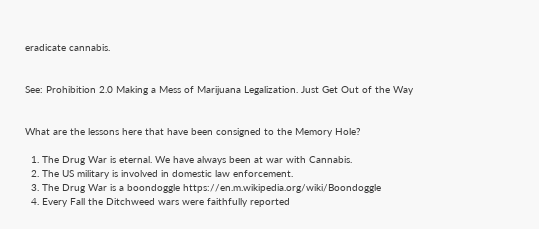eradicate cannabis.


See: Prohibition 2.0 Making a Mess of Marijuana Legalization. Just Get Out of the Way


What are the lessons here that have been consigned to the Memory Hole?

  1. The Drug War is eternal. We have always been at war with Cannabis.
  2. The US military is involved in domestic law enforcement.
  3. The Drug War is a boondoggle https://en.m.wikipedia.org/wiki/Boondoggle
  4. Every Fall the Ditchweed wars were faithfully reported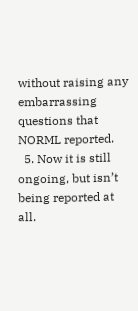without raising any embarrassing questions that NORML reported.
  5. Now it is still ongoing, but isn’t being reported at all.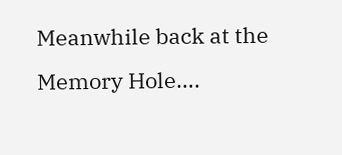Meanwhile back at the Memory Hole….